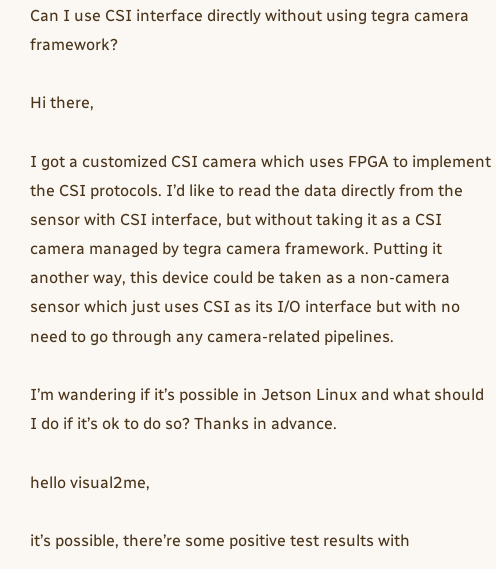Can I use CSI interface directly without using tegra camera framework?

Hi there,

I got a customized CSI camera which uses FPGA to implement the CSI protocols. I’d like to read the data directly from the sensor with CSI interface, but without taking it as a CSI camera managed by tegra camera framework. Putting it another way, this device could be taken as a non-camera sensor which just uses CSI as its I/O interface but with no need to go through any camera-related pipelines.

I’m wandering if it’s possible in Jetson Linux and what should I do if it’s ok to do so? Thanks in advance.

hello visual2me,

it’s possible, there’re some positive test results with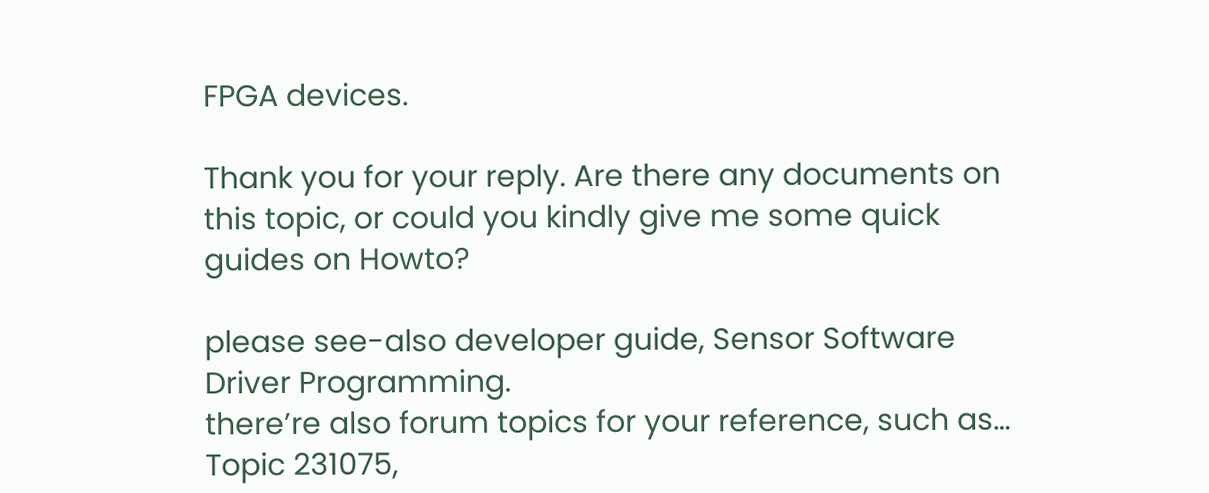FPGA devices.

Thank you for your reply. Are there any documents on this topic, or could you kindly give me some quick guides on Howto?

please see-also developer guide, Sensor Software Driver Programming.
there’re also forum topics for your reference, such as… Topic 231075,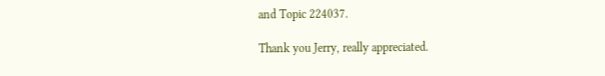and Topic 224037.

Thank you Jerry, really appreciated.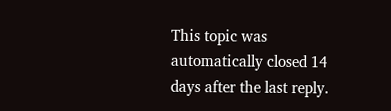This topic was automatically closed 14 days after the last reply.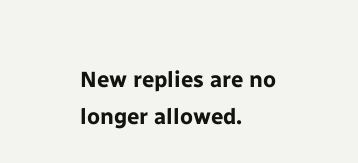New replies are no longer allowed.